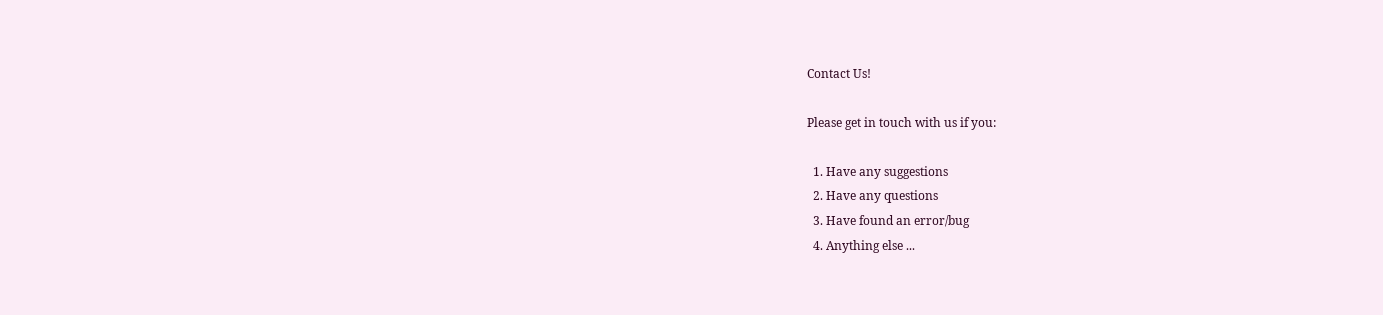Contact Us!

Please get in touch with us if you:

  1. Have any suggestions
  2. Have any questions
  3. Have found an error/bug
  4. Anything else ...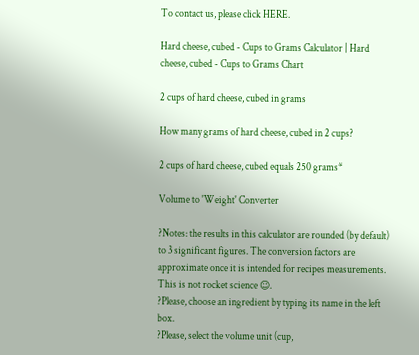To contact us, please click HERE.

Hard cheese, cubed - Cups to Grams Calculator | Hard cheese, cubed - Cups to Grams Chart

2 cups of hard cheese, cubed in grams

How many grams of hard cheese, cubed in 2 cups?

2 cups of hard cheese, cubed equals 250 grams*

Volume to 'Weight' Converter

?Notes: the results in this calculator are rounded (by default) to 3 significant figures. The conversion factors are approximate once it is intended for recipes measurements. This is not rocket science ☺.
?Please, choose an ingredient by typing its name in the left box.
?Please, select the volume unit (cup,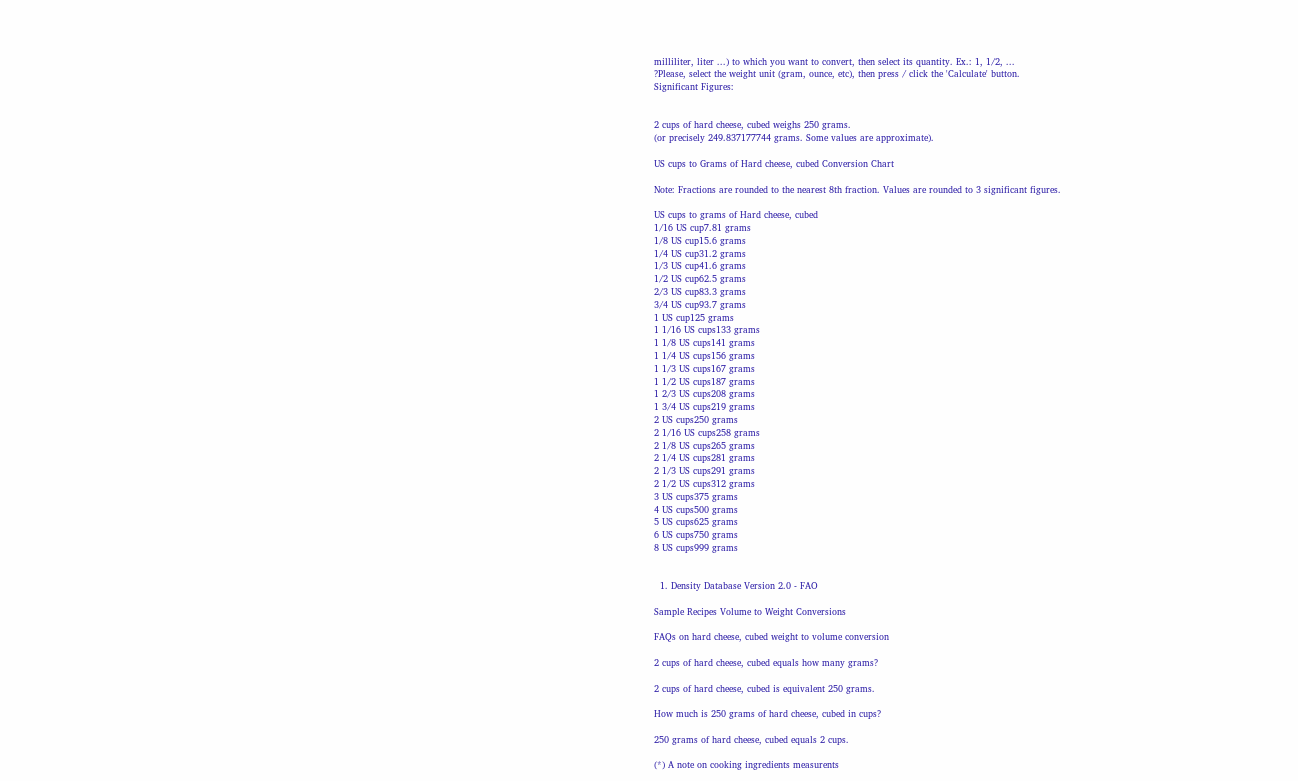milliliter, liter ...) to which you want to convert, then select its quantity. Ex.: 1, 1/2, ...
?Please, select the weight unit (gram, ounce, etc), then press / click the 'Calculate' button.
Significant Figures:


2 cups of hard cheese, cubed weighs 250 grams.
(or precisely 249.837177744 grams. Some values are approximate).

US cups to Grams of Hard cheese, cubed Conversion Chart

Note: Fractions are rounded to the nearest 8th fraction. Values are rounded to 3 significant figures.

US cups to grams of Hard cheese, cubed
1/16 US cup7.81 grams
1/8 US cup15.6 grams
1/4 US cup31.2 grams
1/3 US cup41.6 grams
1/2 US cup62.5 grams
2/3 US cup83.3 grams
3/4 US cup93.7 grams
1 US cup125 grams
1 1/16 US cups133 grams
1 1/8 US cups141 grams
1 1/4 US cups156 grams
1 1/3 US cups167 grams
1 1/2 US cups187 grams
1 2/3 US cups208 grams
1 3/4 US cups219 grams
2 US cups250 grams
2 1/16 US cups258 grams
2 1/8 US cups265 grams
2 1/4 US cups281 grams
2 1/3 US cups291 grams
2 1/2 US cups312 grams
3 US cups375 grams
4 US cups500 grams
5 US cups625 grams
6 US cups750 grams
8 US cups999 grams


  1. Density Database Version 2.0 - FAO

Sample Recipes Volume to Weight Conversions

FAQs on hard cheese, cubed weight to volume conversion

2 cups of hard cheese, cubed equals how many grams?

2 cups of hard cheese, cubed is equivalent 250 grams.

How much is 250 grams of hard cheese, cubed in cups?

250 grams of hard cheese, cubed equals 2 cups.

(*) A note on cooking ingredients measurents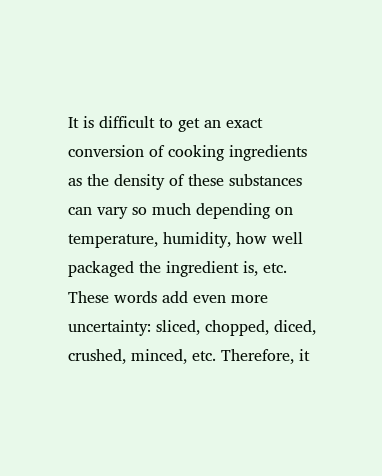It is difficult to get an exact conversion of cooking ingredients as the density of these substances can vary so much depending on temperature, humidity, how well packaged the ingredient is, etc. These words add even more uncertainty: sliced, chopped, diced, crushed, minced, etc. Therefore, it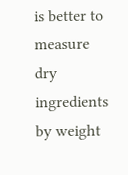is better to measure dry ingredients by weight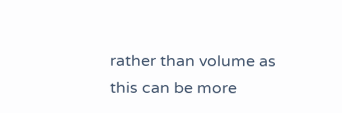rather than volume as this can be more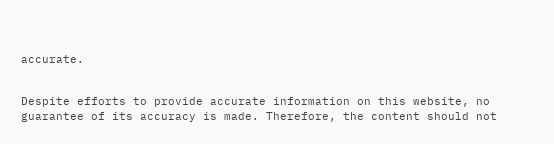accurate.


Despite efforts to provide accurate information on this website, no guarantee of its accuracy is made. Therefore, the content should not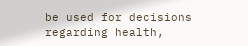be used for decisions regarding health,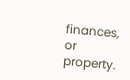finances, or property.